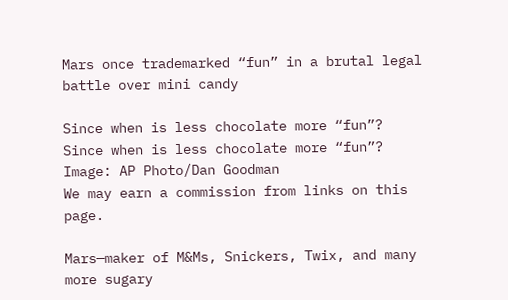Mars once trademarked “fun” in a brutal legal battle over mini candy

Since when is less chocolate more “fun”?
Since when is less chocolate more “fun”?
Image: AP Photo/Dan Goodman
We may earn a commission from links on this page.

Mars—maker of M&Ms, Snickers, Twix, and many more sugary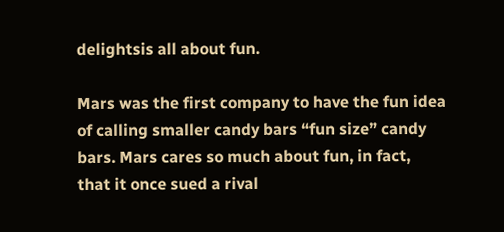delightsis all about fun.

Mars was the first company to have the fun idea of calling smaller candy bars “fun size” candy bars. Mars cares so much about fun, in fact, that it once sued a rival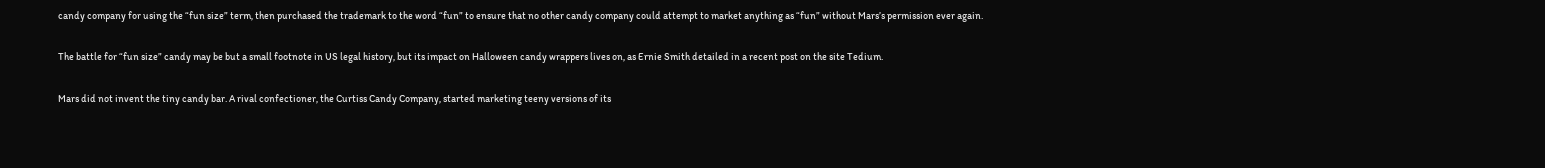candy company for using the “fun size” term, then purchased the trademark to the word “fun” to ensure that no other candy company could attempt to market anything as “fun” without Mars’s permission ever again.

The battle for “fun size” candy may be but a small footnote in US legal history, but its impact on Halloween candy wrappers lives on, as Ernie Smith detailed in a recent post on the site Tedium.

Mars did not invent the tiny candy bar. A rival confectioner, the Curtiss Candy Company, started marketing teeny versions of its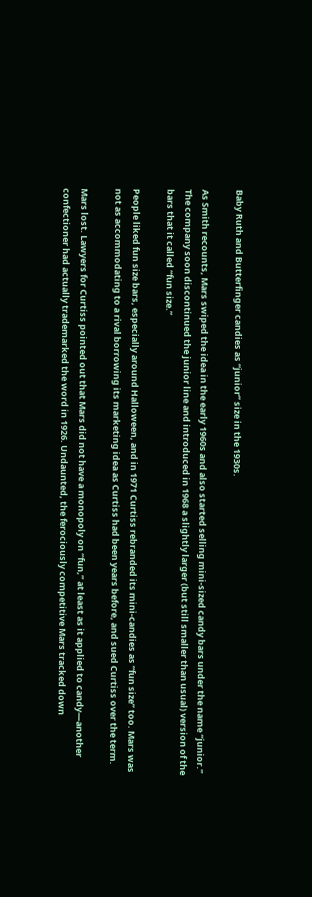Baby Ruth and Butterfinger candies as “junior” size in the 1930s.

As Smith recounts, Mars swiped the idea in the early 1960s and also started selling mini-sized candy bars under the name “junior.” The company soon discontinued the junior line and introduced in 1968 a slightly larger (but still smaller than usual) version of the bars that it called “fun size.”

People liked fun size bars, especially around Halloween, and in 1971 Curtiss rebranded its mini-candies as “fun size” too. Mars was not as accommodating to a rival borrowing its marketing idea as Curtiss had been years before, and sued Curtiss over the term.

Mars lost. Lawyers for Curtiss pointed out that Mars did not have a monopoly on “fun,” at least as it applied to candy—another confectioner had actually trademarked the word in 1926. Undaunted, the ferociously competitive Mars tracked down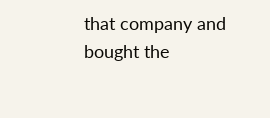that company and bought the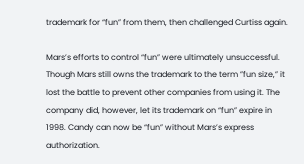trademark for “fun” from them, then challenged Curtiss again.

Mars’s efforts to control “fun” were ultimately unsuccessful. Though Mars still owns the trademark to the term ”fun size,” it lost the battle to prevent other companies from using it. The company did, however, let its trademark on “fun” expire in 1998. Candy can now be “fun” without Mars’s express authorization.